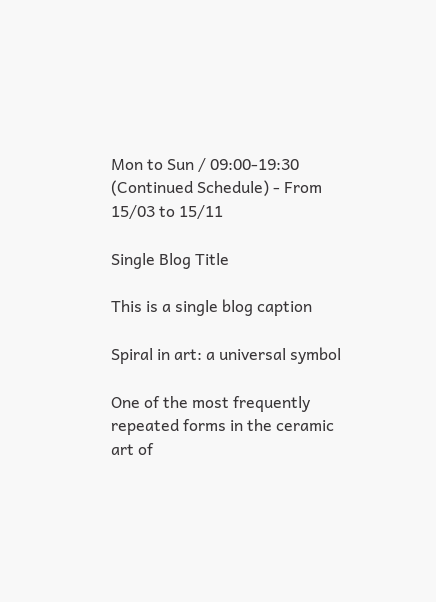Mon to Sun / 09:00-19:30 (Continued Schedule) - From 15/03 to 15/11

Single Blog Title

This is a single blog caption

Spiral in art: a universal symbol

One of the most frequently repeated forms in the ceramic art of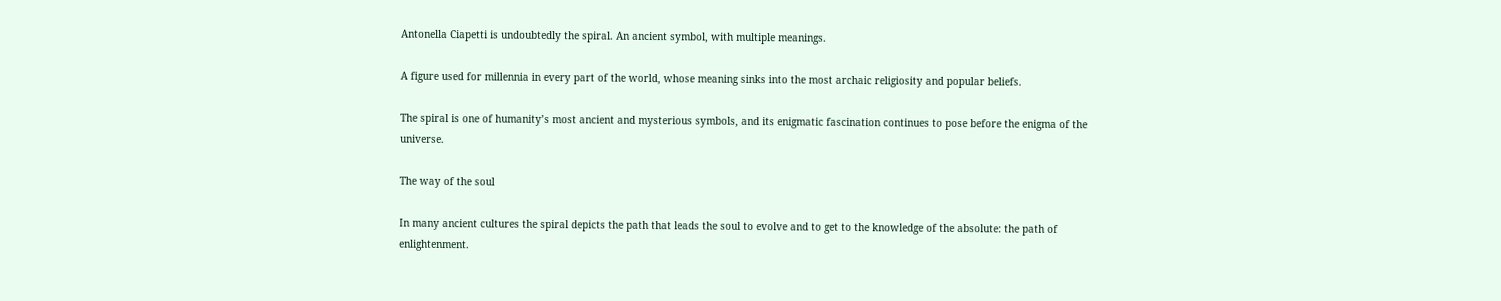Antonella Ciapetti is undoubtedly the spiral. An ancient symbol, with multiple meanings.

A figure used for millennia in every part of the world, whose meaning sinks into the most archaic religiosity and popular beliefs.

The spiral is one of humanity’s most ancient and mysterious symbols, and its enigmatic fascination continues to pose before the enigma of the universe.

The way of the soul

In many ancient cultures the spiral depicts the path that leads the soul to evolve and to get to the knowledge of the absolute: the path of enlightenment.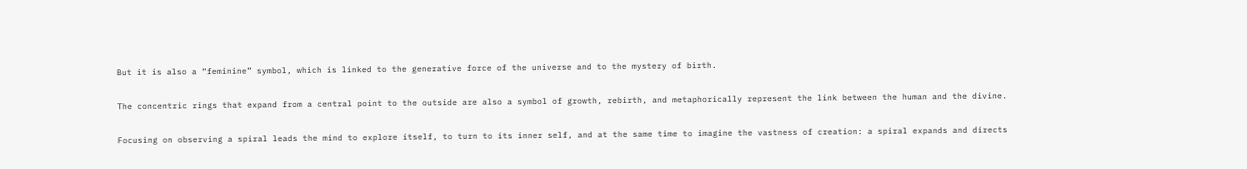But it is also a “feminine” symbol, which is linked to the generative force of the universe and to the mystery of birth.

The concentric rings that expand from a central point to the outside are also a symbol of growth, rebirth, and metaphorically represent the link between the human and the divine.

Focusing on observing a spiral leads the mind to explore itself, to turn to its inner self, and at the same time to imagine the vastness of creation: a spiral expands and directs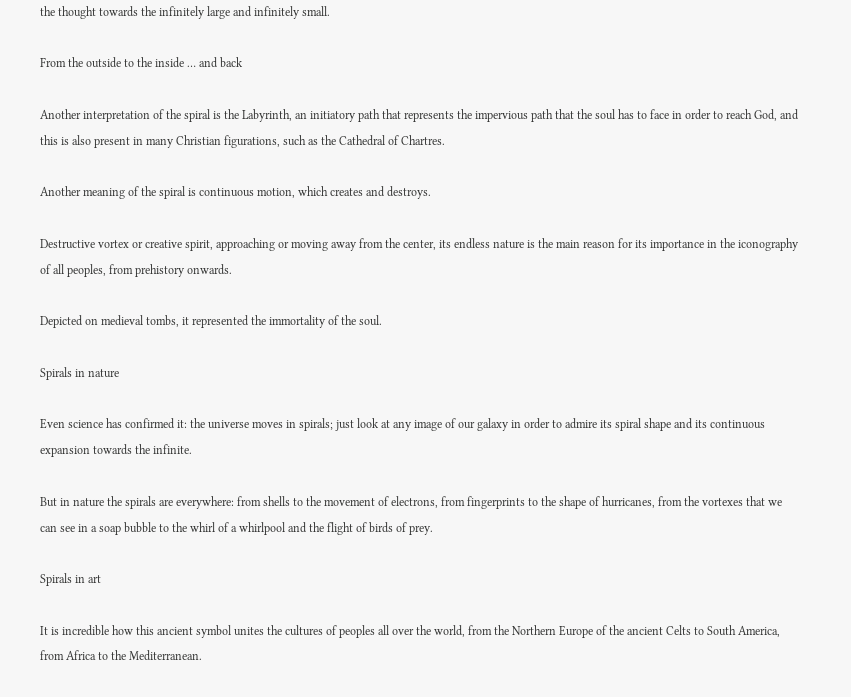the thought towards the infinitely large and infinitely small.

From the outside to the inside … and back

Another interpretation of the spiral is the Labyrinth, an initiatory path that represents the impervious path that the soul has to face in order to reach God, and this is also present in many Christian figurations, such as the Cathedral of Chartres.

Another meaning of the spiral is continuous motion, which creates and destroys.

Destructive vortex or creative spirit, approaching or moving away from the center, its endless nature is the main reason for its importance in the iconography of all peoples, from prehistory onwards.

Depicted on medieval tombs, it represented the immortality of the soul.

Spirals in nature

Even science has confirmed it: the universe moves in spirals; just look at any image of our galaxy in order to admire its spiral shape and its continuous expansion towards the infinite.

But in nature the spirals are everywhere: from shells to the movement of electrons, from fingerprints to the shape of hurricanes, from the vortexes that we can see in a soap bubble to the whirl of a whirlpool and the flight of birds of prey.

Spirals in art

It is incredible how this ancient symbol unites the cultures of peoples all over the world, from the Northern Europe of the ancient Celts to South America, from Africa to the Mediterranean.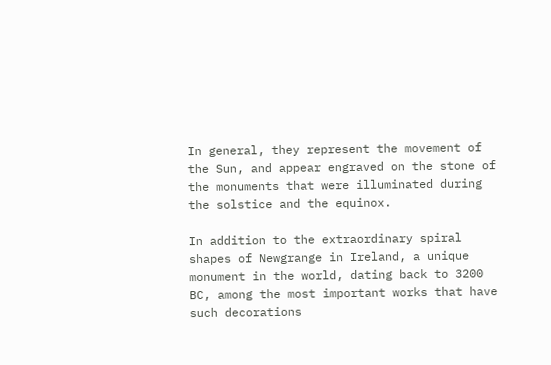In general, they represent the movement of the Sun, and appear engraved on the stone of the monuments that were illuminated during the solstice and the equinox.

In addition to the extraordinary spiral shapes of Newgrange in Ireland, a unique monument in the world, dating back to 3200 BC, among the most important works that have such decorations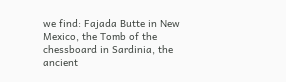we find: Fajada Butte in New Mexico, the Tomb of the chessboard in Sardinia, the ancient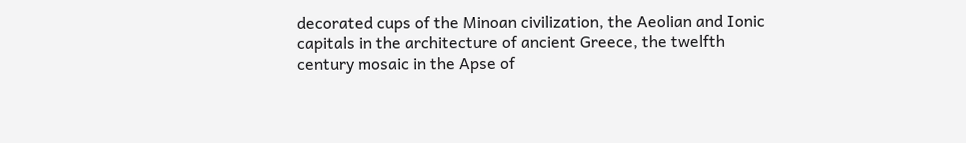decorated cups of the Minoan civilization, the Aeolian and Ionic capitals in the architecture of ancient Greece, the twelfth century mosaic in the Apse of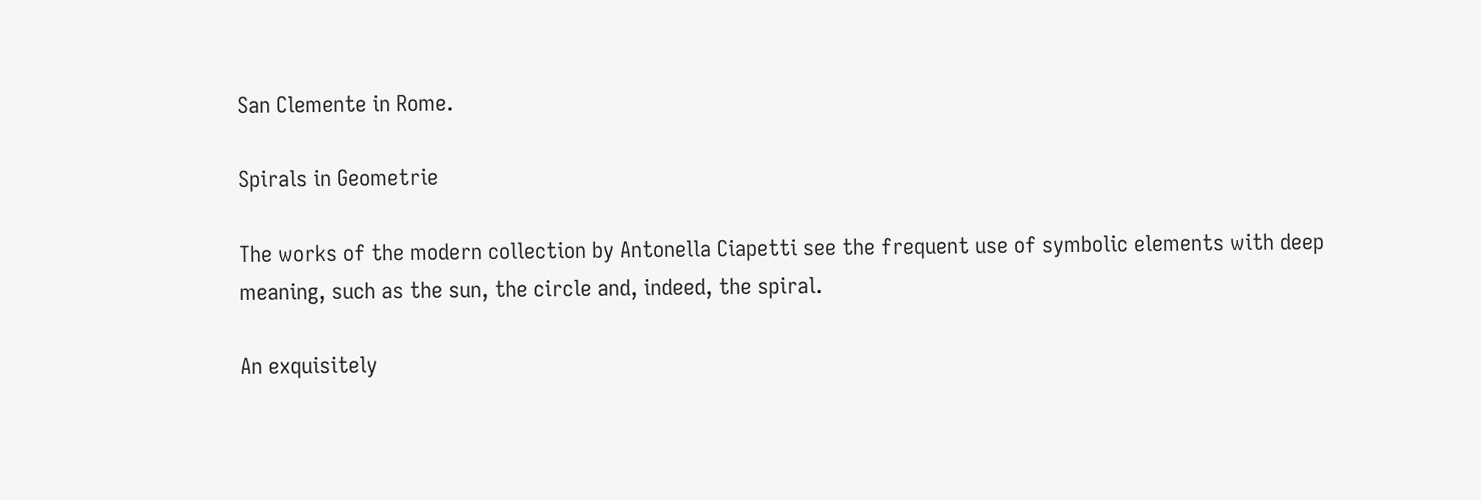San Clemente in Rome.

Spirals in Geometrie

The works of the modern collection by Antonella Ciapetti see the frequent use of symbolic elements with deep meaning, such as the sun, the circle and, indeed, the spiral.

An exquisitely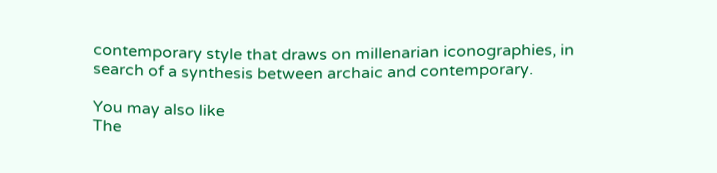contemporary style that draws on millenarian iconographies, in search of a synthesis between archaic and contemporary.

You may also like
The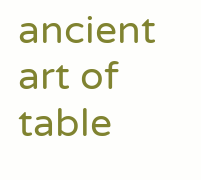ancient art of table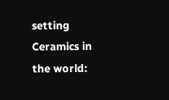setting
Ceramics in the world: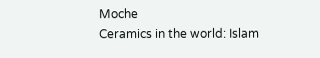Moche
Ceramics in the world: Islam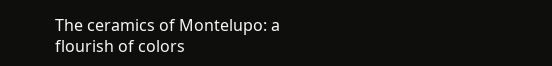The ceramics of Montelupo: a flourish of colors